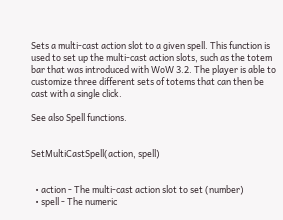Sets a multi-cast action slot to a given spell. This function is used to set up the multi-cast action slots, such as the totem bar that was introduced with WoW 3.2. The player is able to customize three different sets of totems that can then be cast with a single click.

See also Spell functions.


SetMultiCastSpell(action, spell)


  • action - The multi-cast action slot to set (number)
  • spell - The numeric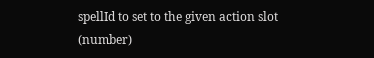spellId to set to the given action slot (number)